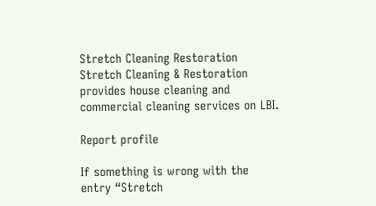Stretch Cleaning Restoration
Stretch Cleaning & Restoration provides house cleaning and commercial cleaning services on LBI.

Report profile

If something is wrong with the entry “Stretch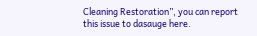Cleaning Restoration”, you can report this issue to dasauge here.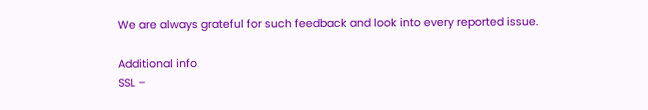We are always grateful for such feedback and look into every reported issue.

Additional info
SSL –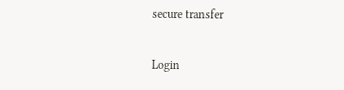secure transfer

Login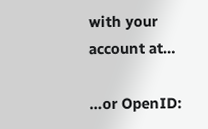with your account at…

…or OpenID: